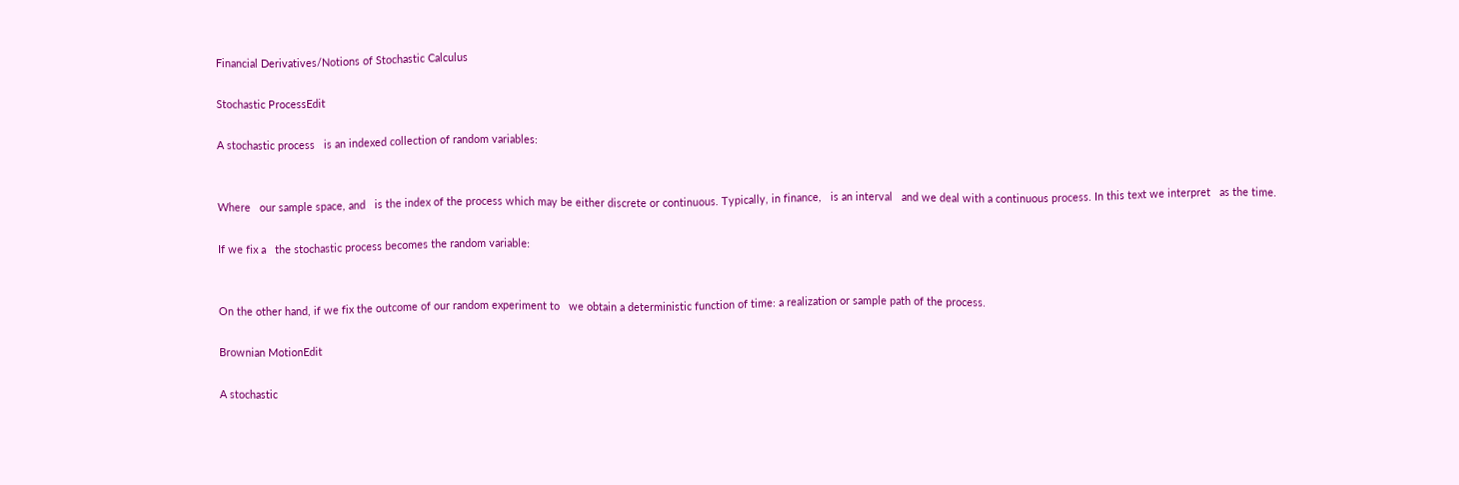Financial Derivatives/Notions of Stochastic Calculus

Stochastic ProcessEdit

A stochastic process   is an indexed collection of random variables:


Where   our sample space, and   is the index of the process which may be either discrete or continuous. Typically, in finance,   is an interval   and we deal with a continuous process. In this text we interpret   as the time.

If we fix a   the stochastic process becomes the random variable:


On the other hand, if we fix the outcome of our random experiment to   we obtain a deterministic function of time: a realization or sample path of the process.

Brownian MotionEdit

A stochastic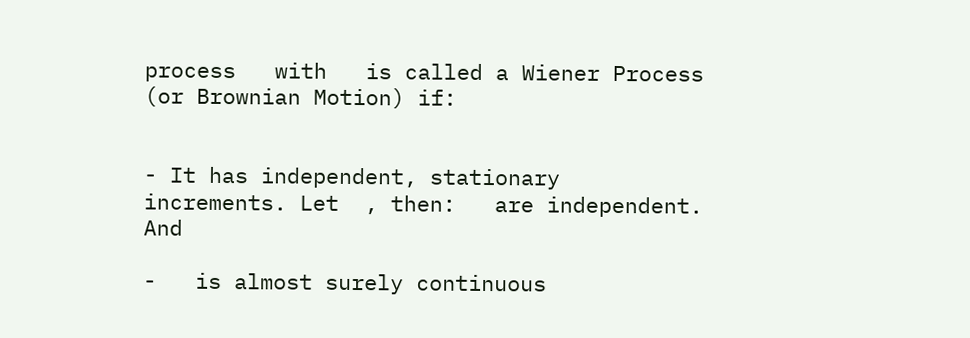process   with   is called a Wiener Process (or Brownian Motion) if:


- It has independent, stationary increments. Let  , then:   are independent. And

-   is almost surely continuous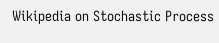Wikipedia on Stochastic Process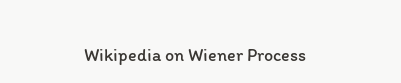Wikipedia on Wiener Process